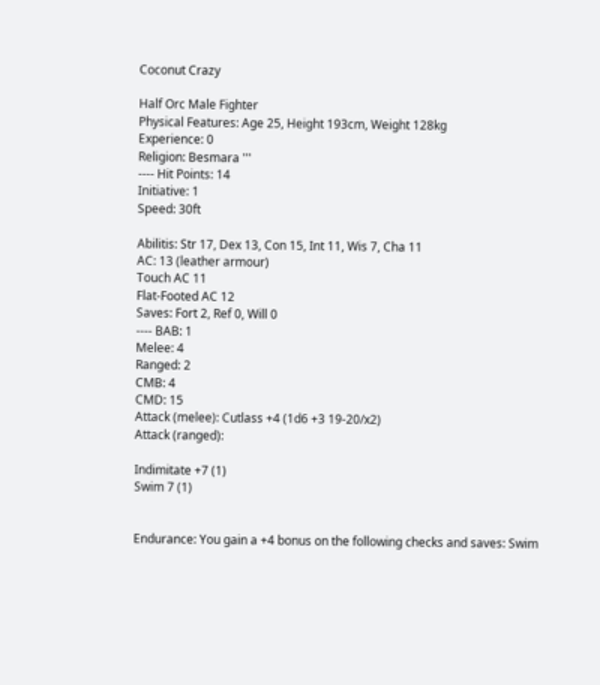Coconut Crazy

Half Orc Male Fighter
Physical Features: Age 25, Height 193cm, Weight 128kg
Experience: 0
Religion: Besmara '''
---- Hit Points: 14
Initiative: 1
Speed: 30ft

Abilitis: Str 17, Dex 13, Con 15, Int 11, Wis 7, Cha 11
AC: 13 (leather armour)
Touch AC 11
Flat-Footed AC 12
Saves: Fort 2, Ref 0, Will 0
---- BAB: 1
Melee: 4
Ranged: 2
CMB: 4
CMD: 15
Attack (melee): Cutlass +4 (1d6 +3 19-20/x2)
Attack (ranged):

Indimitate +7 (1)
Swim 7 (1)


Endurance: You gain a +4 bonus on the following checks and saves: Swim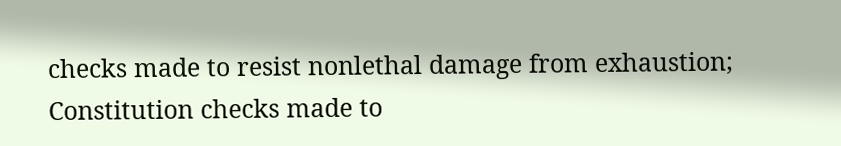checks made to resist nonlethal damage from exhaustion; Constitution checks made to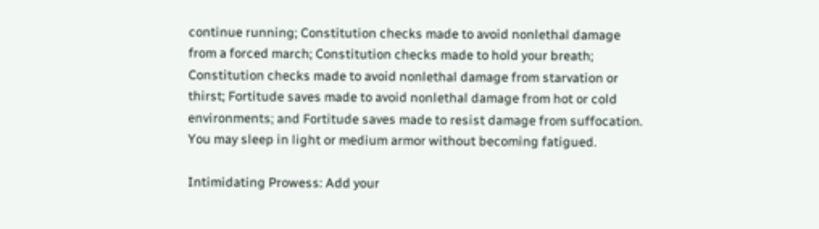continue running; Constitution checks made to avoid nonlethal damage from a forced march; Constitution checks made to hold your breath; Constitution checks made to avoid nonlethal damage from starvation or thirst; Fortitude saves made to avoid nonlethal damage from hot or cold environments; and Fortitude saves made to resist damage from suffocation.
You may sleep in light or medium armor without becoming fatigued.

Intimidating Prowess: Add your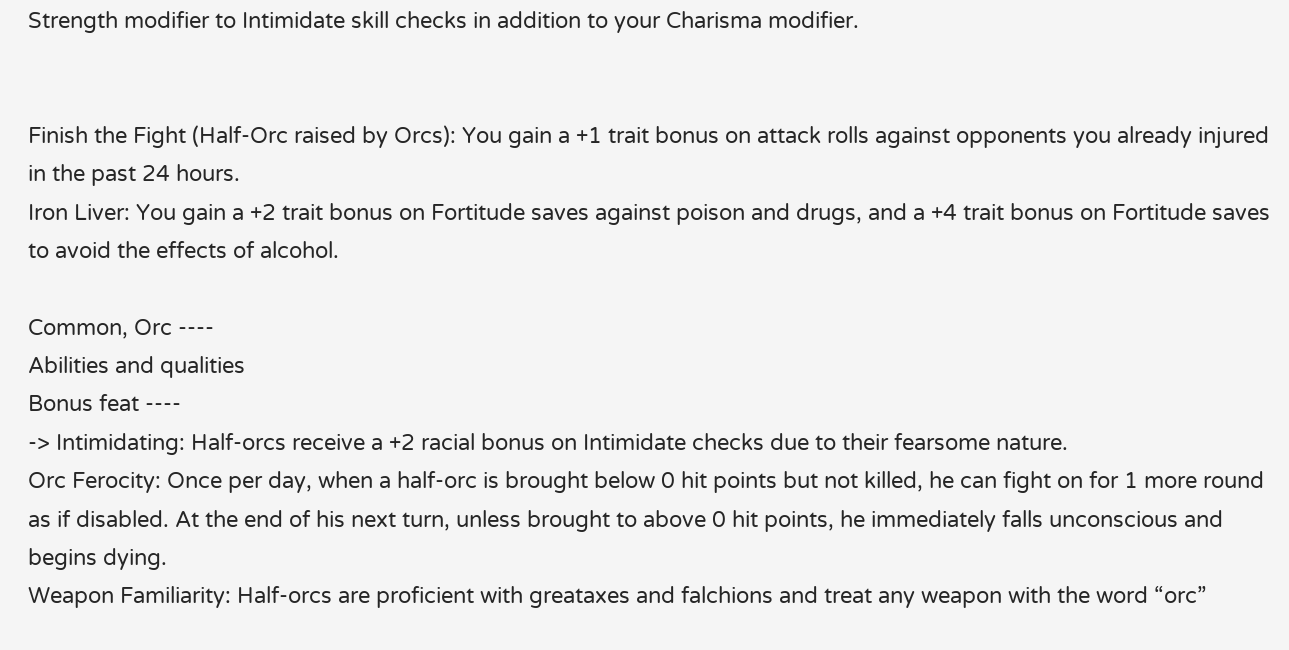Strength modifier to Intimidate skill checks in addition to your Charisma modifier.


Finish the Fight (Half-Orc raised by Orcs): You gain a +1 trait bonus on attack rolls against opponents you already injured in the past 24 hours.
Iron Liver: You gain a +2 trait bonus on Fortitude saves against poison and drugs, and a +4 trait bonus on Fortitude saves to avoid the effects of alcohol.

Common, Orc ----
Abilities and qualities
Bonus feat ----
-> Intimidating: Half-orcs receive a +2 racial bonus on Intimidate checks due to their fearsome nature.
Orc Ferocity: Once per day, when a half-orc is brought below 0 hit points but not killed, he can fight on for 1 more round as if disabled. At the end of his next turn, unless brought to above 0 hit points, he immediately falls unconscious and begins dying.
Weapon Familiarity: Half-orcs are proficient with greataxes and falchions and treat any weapon with the word “orc”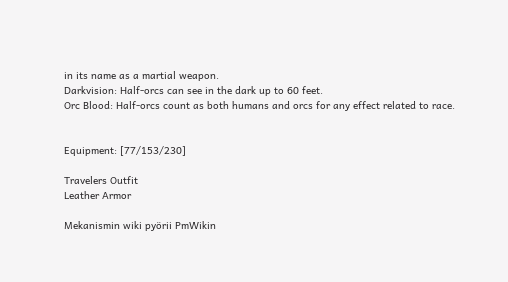in its name as a martial weapon.
Darkvision: Half-orcs can see in the dark up to 60 feet.
Orc Blood: Half-orcs count as both humans and orcs for any effect related to race.


Equipment: [77/153/230]

Travelers Outfit
Leather Armor

Mekanismin wiki pyörii PmWikin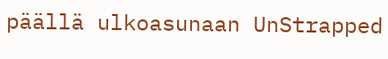päällä ulkoasunaan UnStrapped